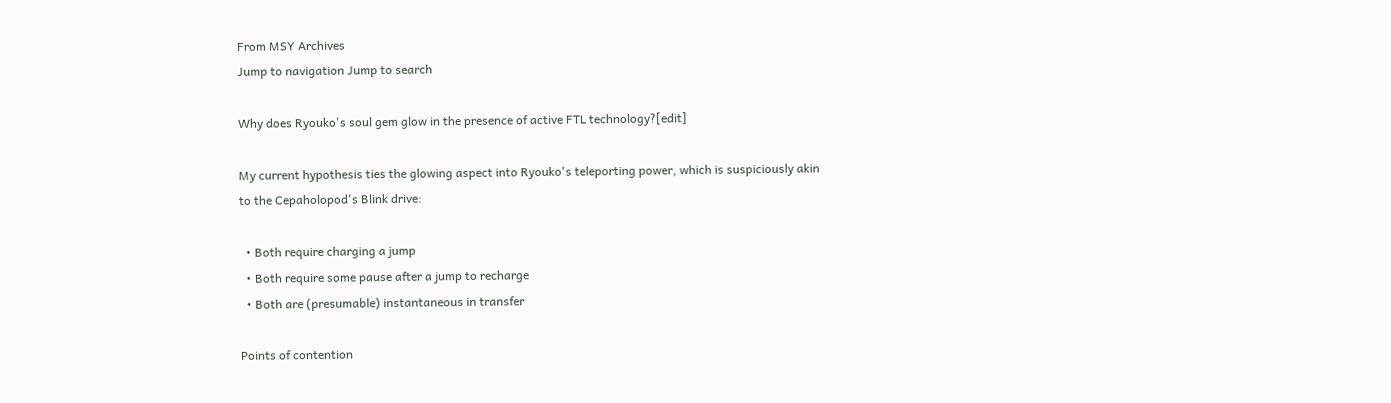From MSY Archives
Jump to navigation Jump to search

Why does Ryouko's soul gem glow in the presence of active FTL technology?[edit]

My current hypothesis ties the glowing aspect into Ryouko's teleporting power, which is suspiciously akin to the Cepaholopod's Blink drive:

  • Both require charging a jump
  • Both require some pause after a jump to recharge
  • Both are (presumable) instantaneous in transfer

Points of contention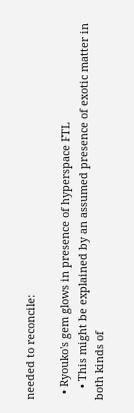needed to reconcile:

  • Ryouko's gem glows in presence of hyperspace FTL
    • This might be explained by an assumed presence of exotic matter in both kinds of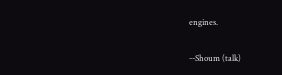engines.

--Shoum (talk)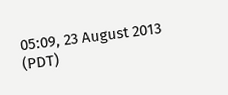05:09, 23 August 2013 (PDT)